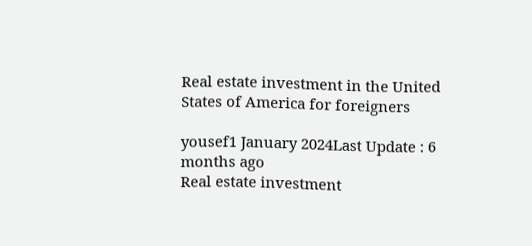Real estate investment in the United States of America for foreigners

yousef1 January 2024Last Update : 6 months ago
Real estate investment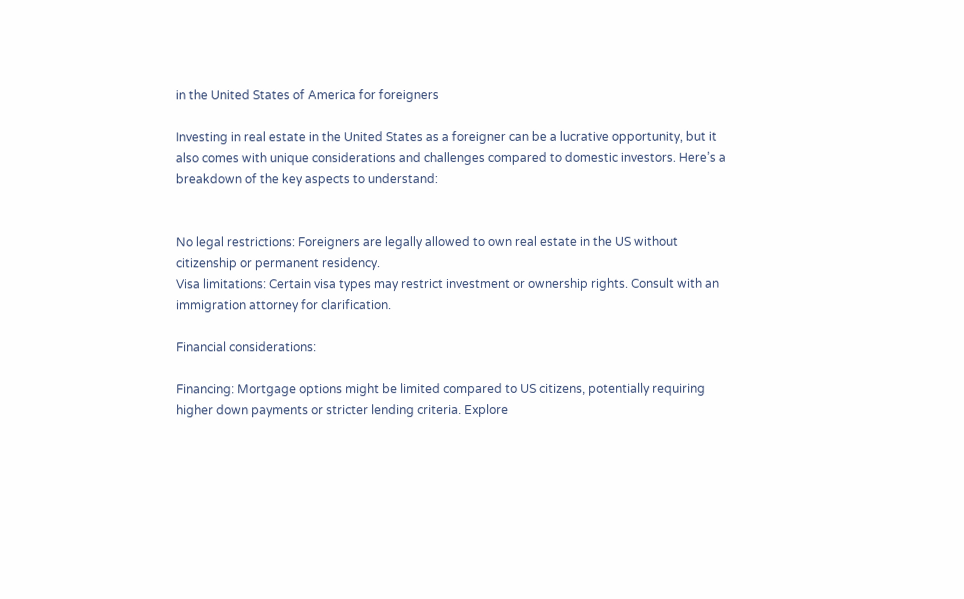in the United States of America for foreigners

Investing in real estate in the United States as a foreigner can be a lucrative opportunity, but it also comes with unique considerations and challenges compared to domestic investors. Here’s a breakdown of the key aspects to understand:


No legal restrictions: Foreigners are legally allowed to own real estate in the US without citizenship or permanent residency.
Visa limitations: Certain visa types may restrict investment or ownership rights. Consult with an immigration attorney for clarification.

Financial considerations:

Financing: Mortgage options might be limited compared to US citizens, potentially requiring higher down payments or stricter lending criteria. Explore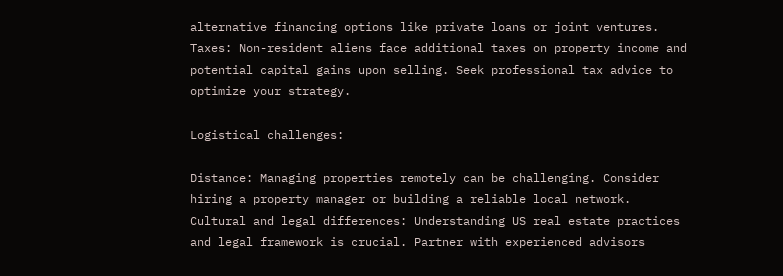alternative financing options like private loans or joint ventures.
Taxes: Non-resident aliens face additional taxes on property income and potential capital gains upon selling. Seek professional tax advice to optimize your strategy.

Logistical challenges:

Distance: Managing properties remotely can be challenging. Consider hiring a property manager or building a reliable local network.
Cultural and legal differences: Understanding US real estate practices and legal framework is crucial. Partner with experienced advisors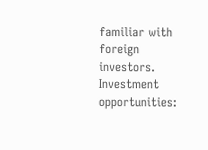familiar with foreign investors.
Investment opportunities: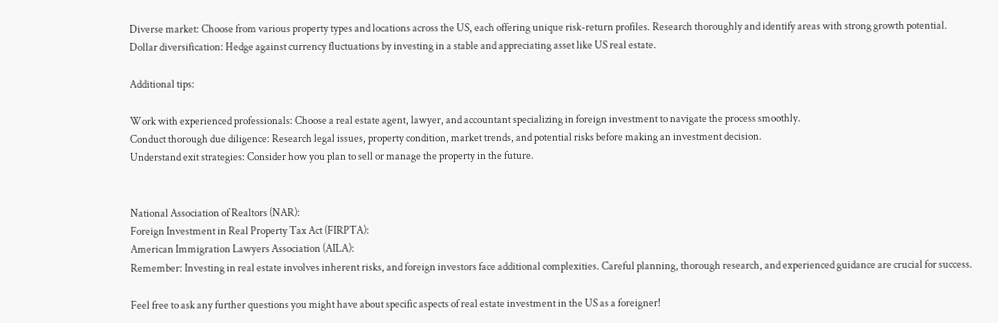Diverse market: Choose from various property types and locations across the US, each offering unique risk-return profiles. Research thoroughly and identify areas with strong growth potential.
Dollar diversification: Hedge against currency fluctuations by investing in a stable and appreciating asset like US real estate.

Additional tips:

Work with experienced professionals: Choose a real estate agent, lawyer, and accountant specializing in foreign investment to navigate the process smoothly.
Conduct thorough due diligence: Research legal issues, property condition, market trends, and potential risks before making an investment decision.
Understand exit strategies: Consider how you plan to sell or manage the property in the future.


National Association of Realtors (NAR):
Foreign Investment in Real Property Tax Act (FIRPTA):
American Immigration Lawyers Association (AILA):
Remember: Investing in real estate involves inherent risks, and foreign investors face additional complexities. Careful planning, thorough research, and experienced guidance are crucial for success.

Feel free to ask any further questions you might have about specific aspects of real estate investment in the US as a foreigner!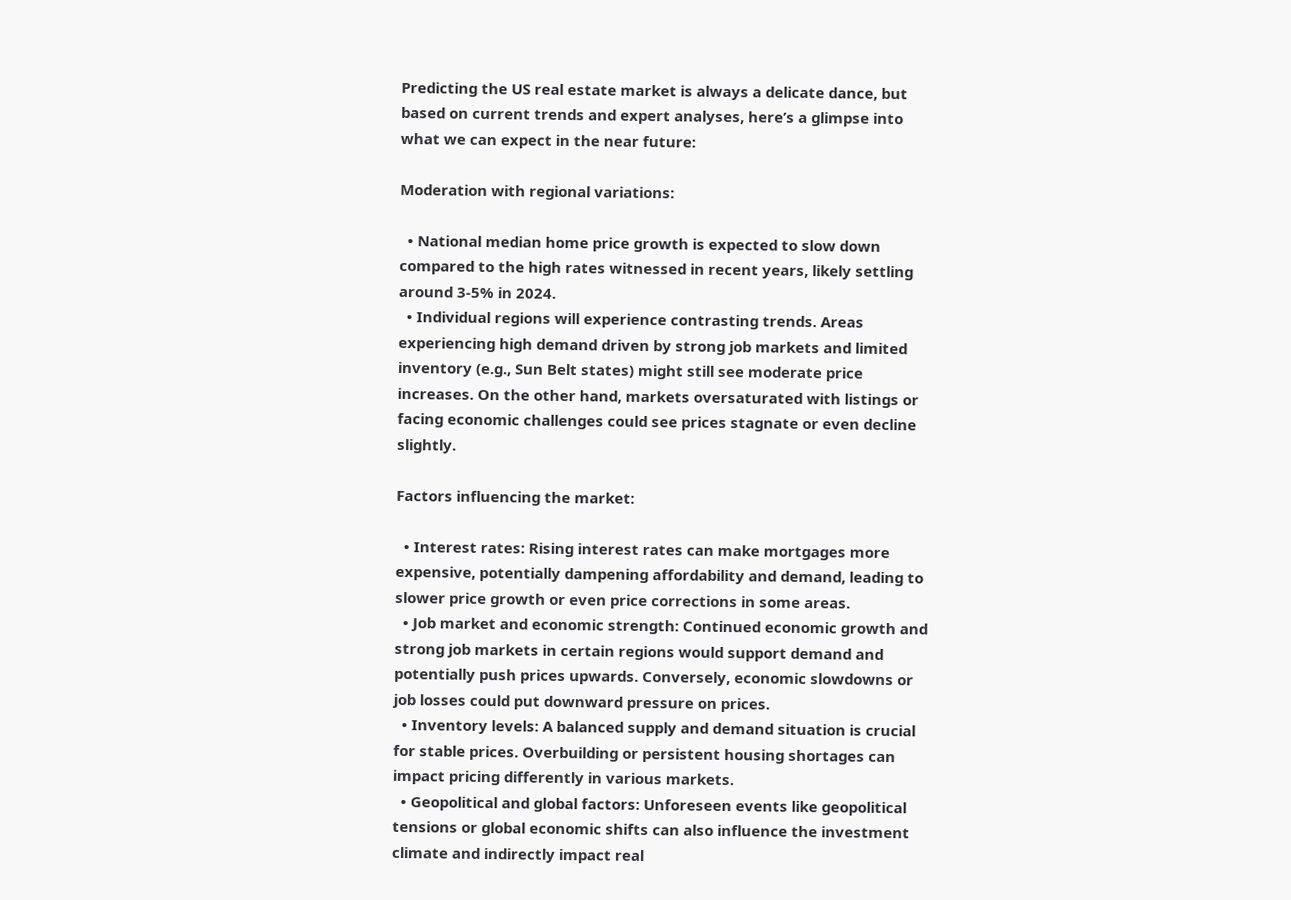Predicting the US real estate market is always a delicate dance, but based on current trends and expert analyses, here’s a glimpse into what we can expect in the near future:

Moderation with regional variations:

  • National median home price growth is expected to slow down compared to the high rates witnessed in recent years, likely settling around 3-5% in 2024.
  • Individual regions will experience contrasting trends. Areas experiencing high demand driven by strong job markets and limited inventory (e.g., Sun Belt states) might still see moderate price increases. On the other hand, markets oversaturated with listings or facing economic challenges could see prices stagnate or even decline slightly.

Factors influencing the market:

  • Interest rates: Rising interest rates can make mortgages more expensive, potentially dampening affordability and demand, leading to slower price growth or even price corrections in some areas.
  • Job market and economic strength: Continued economic growth and strong job markets in certain regions would support demand and potentially push prices upwards. Conversely, economic slowdowns or job losses could put downward pressure on prices.
  • Inventory levels: A balanced supply and demand situation is crucial for stable prices. Overbuilding or persistent housing shortages can impact pricing differently in various markets.
  • Geopolitical and global factors: Unforeseen events like geopolitical tensions or global economic shifts can also influence the investment climate and indirectly impact real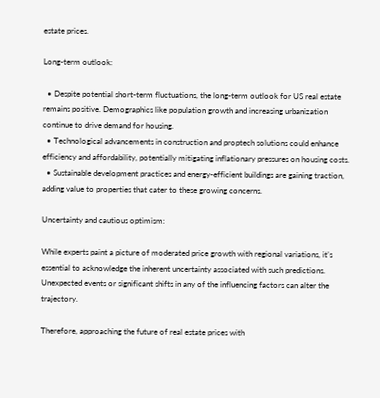estate prices.

Long-term outlook:

  • Despite potential short-term fluctuations, the long-term outlook for US real estate remains positive. Demographics like population growth and increasing urbanization continue to drive demand for housing.
  • Technological advancements in construction and proptech solutions could enhance efficiency and affordability, potentially mitigating inflationary pressures on housing costs.
  • Sustainable development practices and energy-efficient buildings are gaining traction, adding value to properties that cater to these growing concerns.

Uncertainty and cautious optimism:

While experts paint a picture of moderated price growth with regional variations, it’s essential to acknowledge the inherent uncertainty associated with such predictions. Unexpected events or significant shifts in any of the influencing factors can alter the trajectory.

Therefore, approaching the future of real estate prices with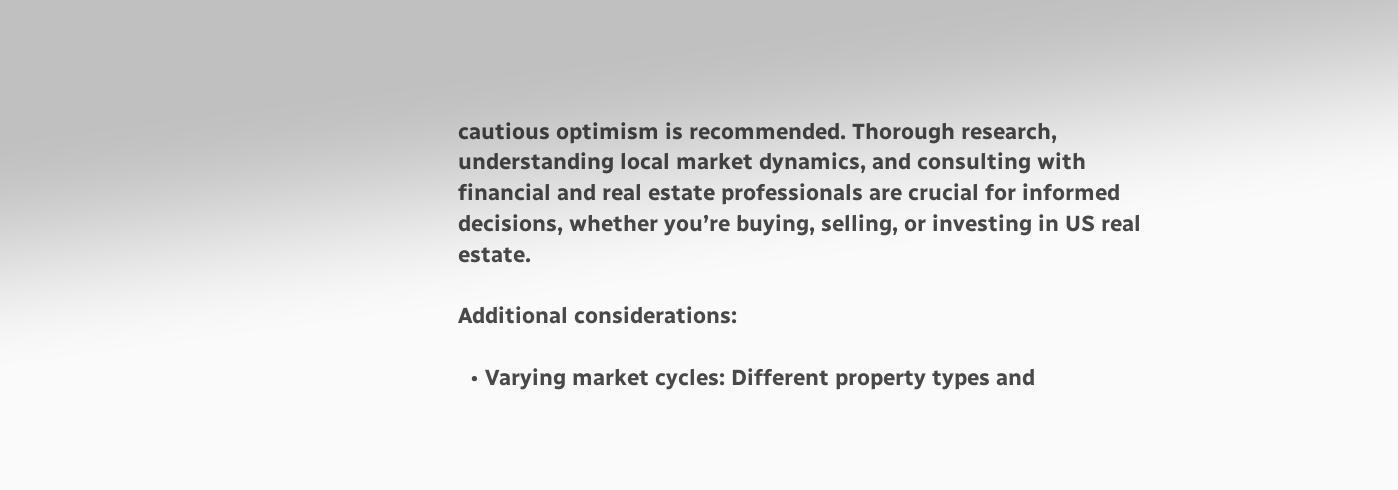cautious optimism is recommended. Thorough research, understanding local market dynamics, and consulting with financial and real estate professionals are crucial for informed decisions, whether you’re buying, selling, or investing in US real estate.

Additional considerations:

  • Varying market cycles: Different property types and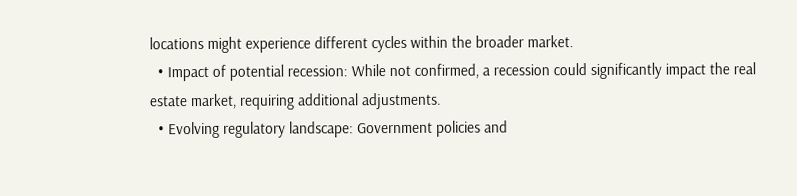locations might experience different cycles within the broader market.
  • Impact of potential recession: While not confirmed, a recession could significantly impact the real estate market, requiring additional adjustments.
  • Evolving regulatory landscape: Government policies and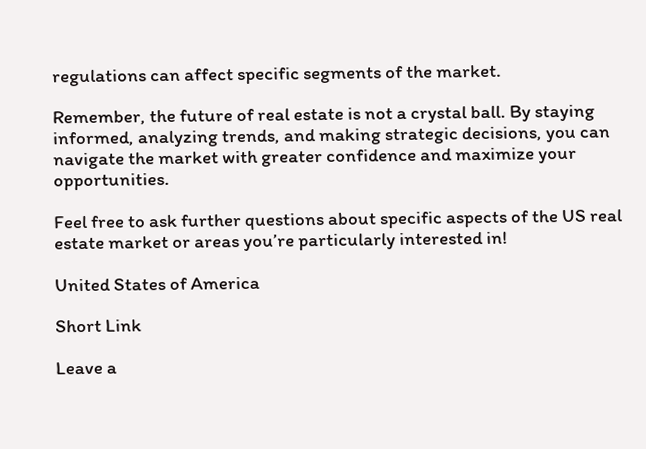regulations can affect specific segments of the market.

Remember, the future of real estate is not a crystal ball. By staying informed, analyzing trends, and making strategic decisions, you can navigate the market with greater confidence and maximize your opportunities.

Feel free to ask further questions about specific aspects of the US real estate market or areas you’re particularly interested in!

United States of America

Short Link

Leave a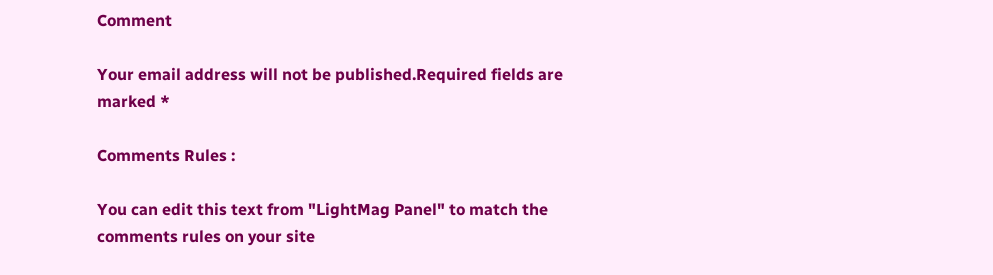Comment

Your email address will not be published.Required fields are marked *

Comments Rules :

You can edit this text from "LightMag Panel" to match the comments rules on your site